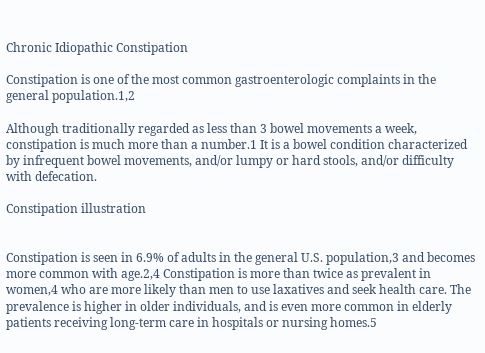Chronic Idiopathic Constipation

Constipation is one of the most common gastroenterologic complaints in the general population.1,2

Although traditionally regarded as less than 3 bowel movements a week, constipation is much more than a number.1 It is a bowel condition characterized by infrequent bowel movements, and/or lumpy or hard stools, and/or difficulty with defecation.

Constipation illustration


Constipation is seen in 6.9% of adults in the general U.S. population,3 and becomes more common with age.2,4 Constipation is more than twice as prevalent in women,4 who are more likely than men to use laxatives and seek health care. The prevalence is higher in older individuals, and is even more common in elderly patients receiving long-term care in hospitals or nursing homes.5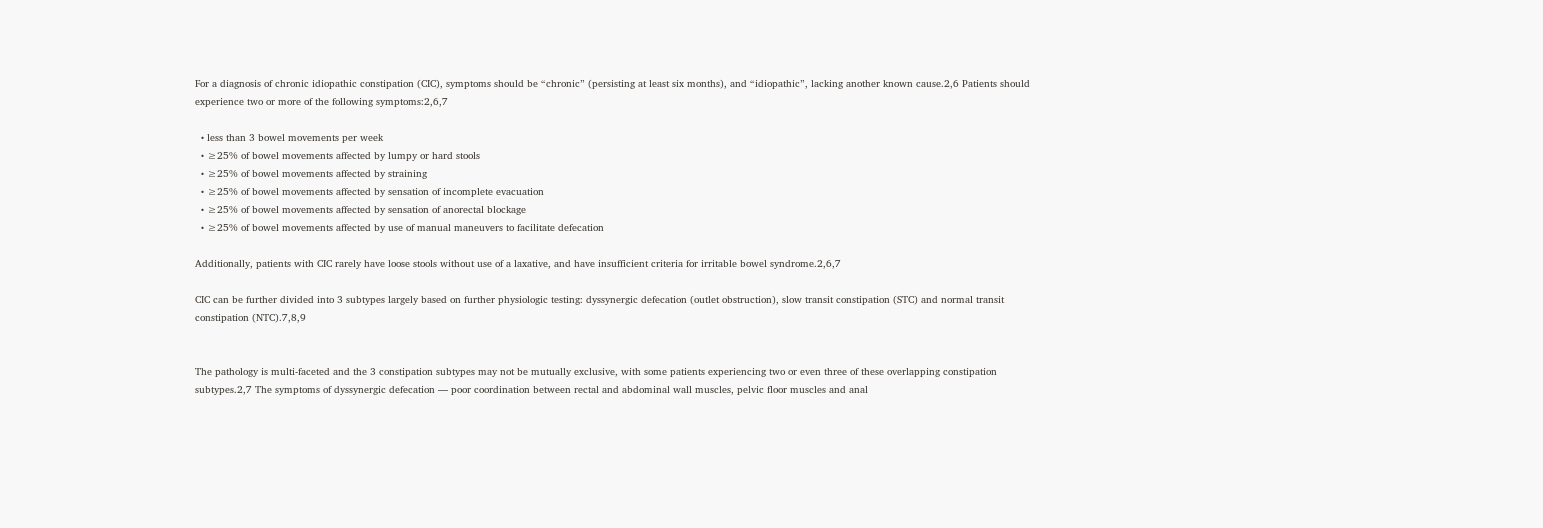For a diagnosis of chronic idiopathic constipation (CIC), symptoms should be “chronic” (persisting at least six months), and “idiopathic”, lacking another known cause.2,6 Patients should experience two or more of the following symptoms:2,6,7

  • less than 3 bowel movements per week
  • ≥25% of bowel movements affected by lumpy or hard stools
  • ≥25% of bowel movements affected by straining
  • ≥25% of bowel movements affected by sensation of incomplete evacuation
  • ≥25% of bowel movements affected by sensation of anorectal blockage
  • ≥25% of bowel movements affected by use of manual maneuvers to facilitate defecation

Additionally, patients with CIC rarely have loose stools without use of a laxative, and have insufficient criteria for irritable bowel syndrome.2,6,7

CIC can be further divided into 3 subtypes largely based on further physiologic testing: dyssynergic defecation (outlet obstruction), slow transit constipation (STC) and normal transit constipation (NTC).7,8,9


The pathology is multi-faceted and the 3 constipation subtypes may not be mutually exclusive, with some patients experiencing two or even three of these overlapping constipation subtypes.2,7 The symptoms of dyssynergic defecation — poor coordination between rectal and abdominal wall muscles, pelvic floor muscles and anal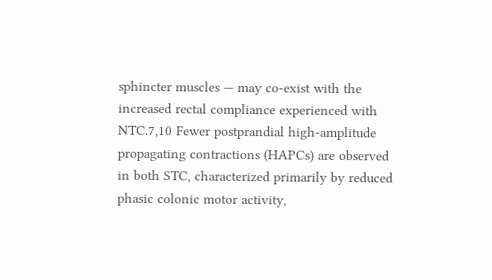sphincter muscles — may co-exist with the increased rectal compliance experienced with NTC.7,10 Fewer postprandial high-amplitude propagating contractions (HAPCs) are observed in both STC, characterized primarily by reduced phasic colonic motor activity,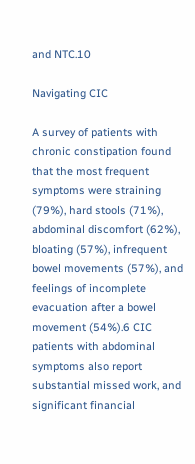and NTC.10

Navigating CIC

A survey of patients with chronic constipation found that the most frequent symptoms were straining (79%), hard stools (71%), abdominal discomfort (62%), bloating (57%), infrequent bowel movements (57%), and feelings of incomplete evacuation after a bowel movement (54%).6 CIC patients with abdominal symptoms also report substantial missed work, and significant financial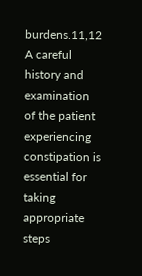burdens.11,12 A careful history and examination of the patient experiencing constipation is essential for taking appropriate steps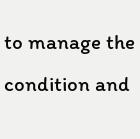to manage the condition and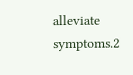alleviate symptoms.2